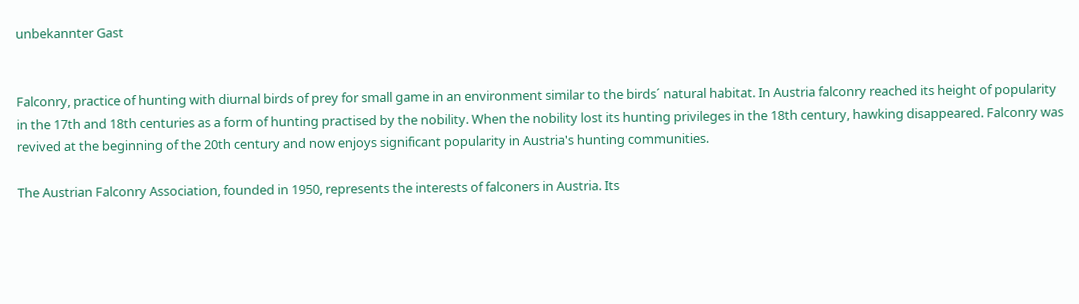unbekannter Gast


Falconry, practice of hunting with diurnal birds of prey for small game in an environment similar to the birds´ natural habitat. In Austria falconry reached its height of popularity in the 17th and 18th centuries as a form of hunting practised by the nobility. When the nobility lost its hunting privileges in the 18th century, hawking disappeared. Falconry was revived at the beginning of the 20th century and now enjoys significant popularity in Austria's hunting communities.

The Austrian Falconry Association, founded in 1950, represents the interests of falconers in Austria. Its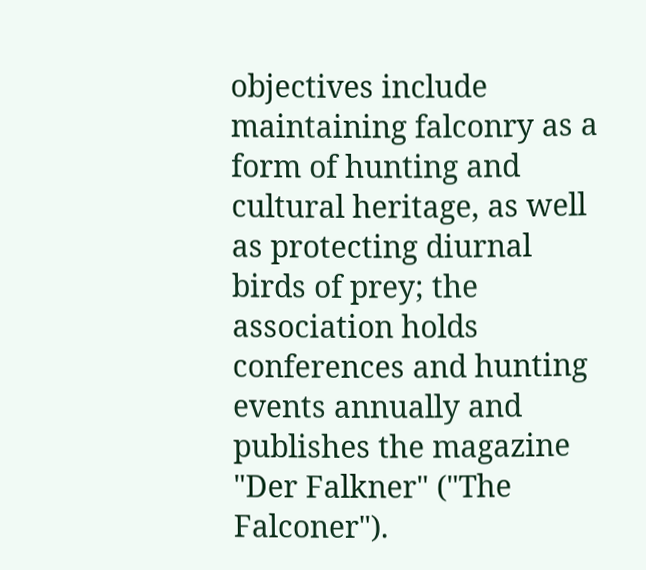objectives include maintaining falconry as a form of hunting and cultural heritage, as well as protecting diurnal birds of prey; the association holds conferences and hunting events annually and publishes the magazine "Der Falkner" ("The Falconer").